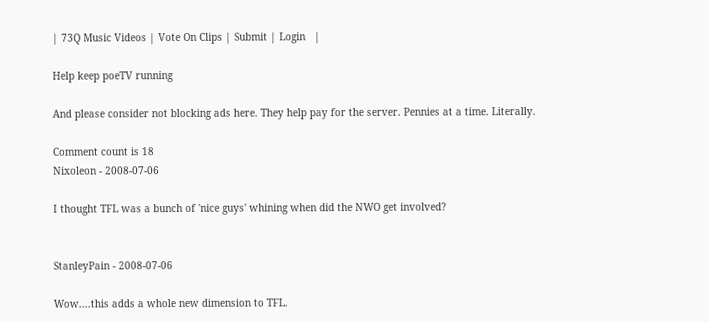| 73Q Music Videos | Vote On Clips | Submit | Login   |

Help keep poeTV running

And please consider not blocking ads here. They help pay for the server. Pennies at a time. Literally.

Comment count is 18
Nixoleon - 2008-07-06

I thought TFL was a bunch of 'nice guys' whining when did the NWO get involved?


StanleyPain - 2008-07-06

Wow....this adds a whole new dimension to TFL.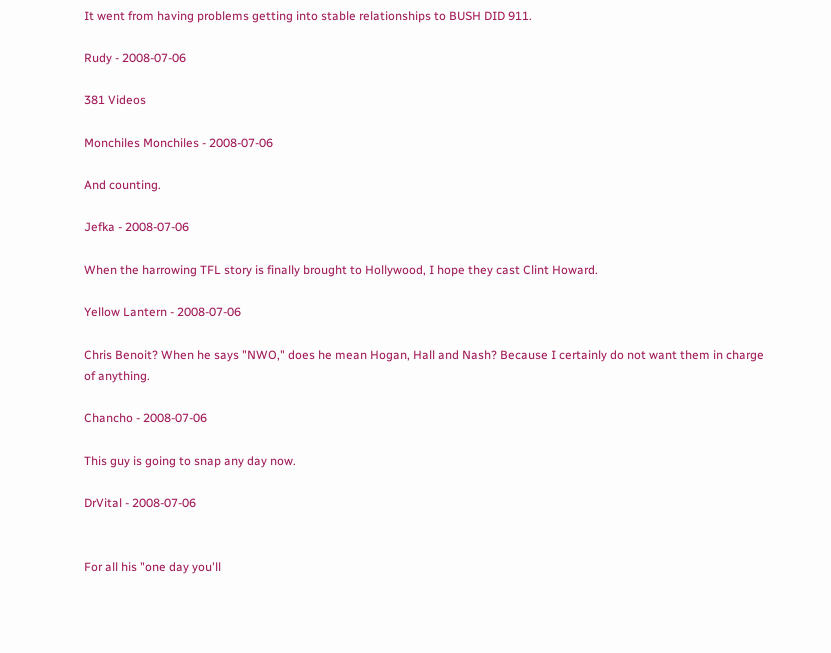It went from having problems getting into stable relationships to BUSH DID 911.

Rudy - 2008-07-06

381 Videos

Monchiles Monchiles - 2008-07-06

And counting.

Jefka - 2008-07-06

When the harrowing TFL story is finally brought to Hollywood, I hope they cast Clint Howard.

Yellow Lantern - 2008-07-06

Chris Benoit? When he says "NWO," does he mean Hogan, Hall and Nash? Because I certainly do not want them in charge of anything.

Chancho - 2008-07-06

This guy is going to snap any day now.

DrVital - 2008-07-06


For all his "one day you'll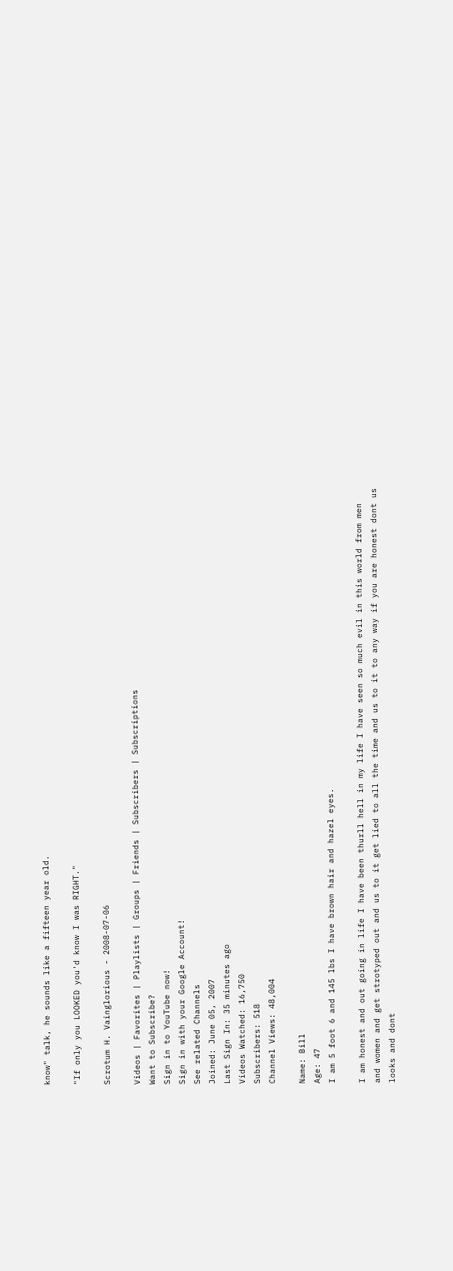know" talk, he sounds like a fifteen year old.

"If only you LOOKED you'd know I was RIGHT."

Scrotum H. Vainglorious - 2008-07-06

Videos | Favorites | Playlists | Groups | Friends | Subscribers | Subscriptions
Want to Subscribe?
Sign in to YouTube now!
Sign in with your Google Account!
See related Channels
Joined: June 05, 2007
Last Sign In: 35 minutes ago
Videos Watched: 16,750
Subscribers: 518
Channel Views: 48,004

Name: Bill
Age: 47
I am 5 foot 6 and 145 lbs I have brown hair and hazel eyes.

I am honest and out going in life I have been thurll hell in my life I have seen so much evil in this world from men and women and get strotyped out and us to it get lied to all the time and us to it to any way if you are honest dont us looks and dont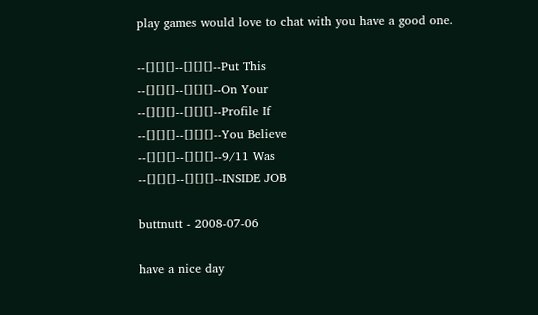play games would love to chat with you have a good one.

--[][][]--[][][]--Put This
--[][][]--[][][]--On Your
--[][][]--[][][]--Profile If
--[][][]--[][][]--You Believe
--[][][]--[][][]--9/11 Was
--[][][]--[][][]--INSIDE JOB

buttnutt - 2008-07-06

have a nice day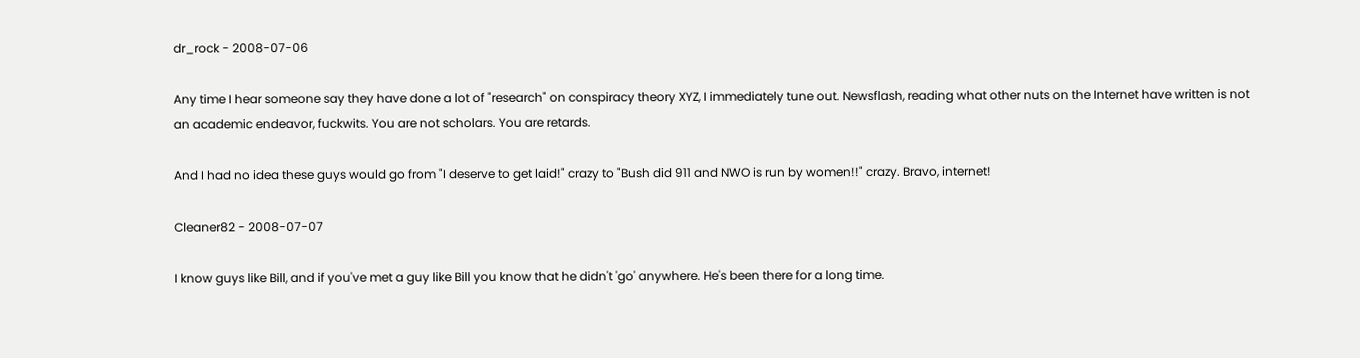dr_rock - 2008-07-06

Any time I hear someone say they have done a lot of "research" on conspiracy theory XYZ, I immediately tune out. Newsflash, reading what other nuts on the Internet have written is not an academic endeavor, fuckwits. You are not scholars. You are retards.

And I had no idea these guys would go from "I deserve to get laid!" crazy to "Bush did 911 and NWO is run by women!!" crazy. Bravo, internet!

Cleaner82 - 2008-07-07

I know guys like Bill, and if you've met a guy like Bill you know that he didn't 'go' anywhere. He's been there for a long time.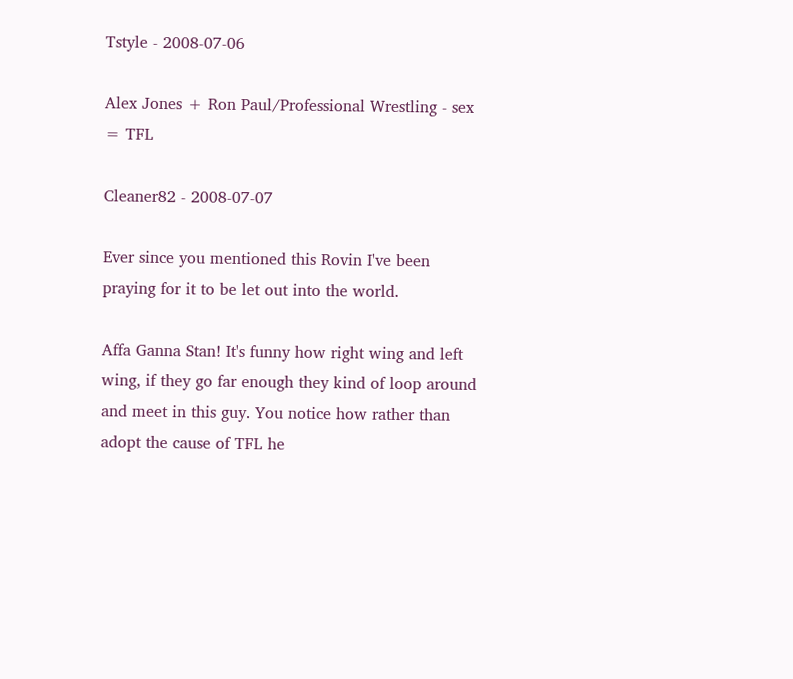Tstyle - 2008-07-06

Alex Jones + Ron Paul/Professional Wrestling - sex = TFL

Cleaner82 - 2008-07-07

Ever since you mentioned this Rovin I've been praying for it to be let out into the world.

Affa Ganna Stan! It's funny how right wing and left wing, if they go far enough they kind of loop around and meet in this guy. You notice how rather than adopt the cause of TFL he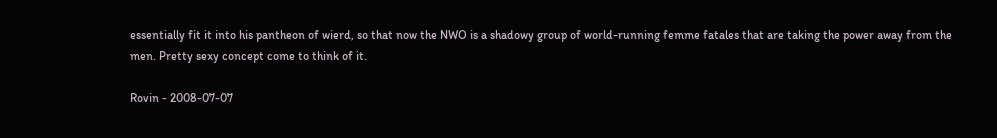essentially fit it into his pantheon of wierd, so that now the NWO is a shadowy group of world-running femme fatales that are taking the power away from the men. Pretty sexy concept come to think of it.

Rovin - 2008-07-07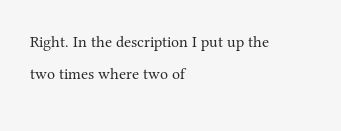Right. In the description I put up the two times where two of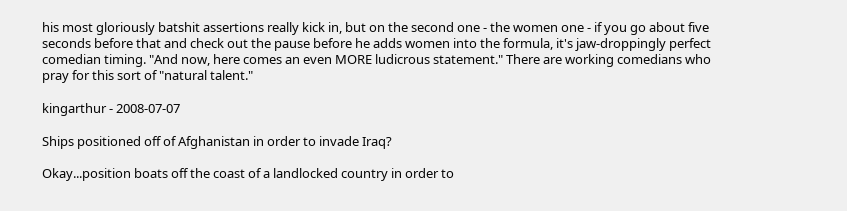his most gloriously batshit assertions really kick in, but on the second one - the women one - if you go about five seconds before that and check out the pause before he adds women into the formula, it's jaw-droppingly perfect comedian timing. "And now, here comes an even MORE ludicrous statement." There are working comedians who pray for this sort of "natural talent."

kingarthur - 2008-07-07

Ships positioned off of Afghanistan in order to invade Iraq?

Okay...position boats off the coast of a landlocked country in order to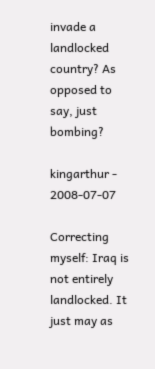invade a landlocked country? As opposed to say, just bombing?

kingarthur - 2008-07-07

Correcting myself: Iraq is not entirely landlocked. It just may as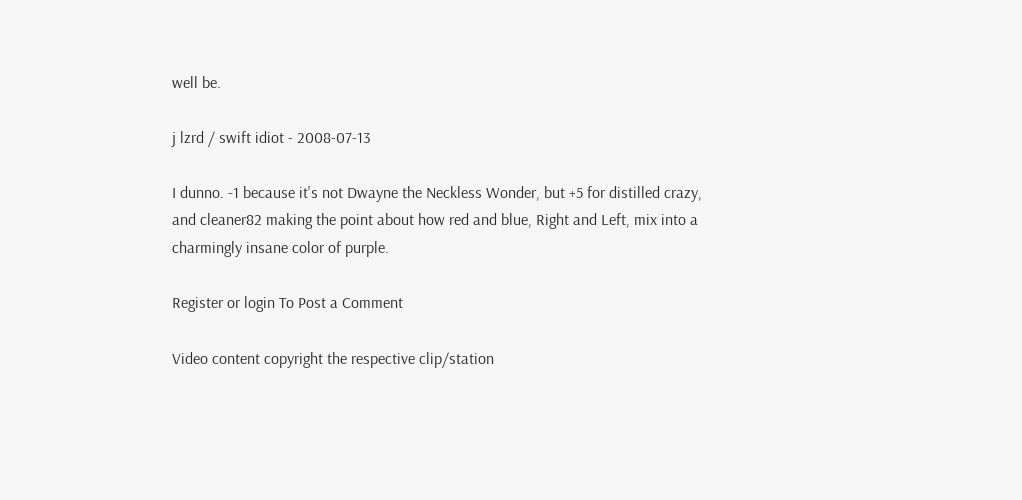well be.

j lzrd / swift idiot - 2008-07-13

I dunno. -1 because it's not Dwayne the Neckless Wonder, but +5 for distilled crazy, and cleaner82 making the point about how red and blue, Right and Left, mix into a charmingly insane color of purple.

Register or login To Post a Comment

Video content copyright the respective clip/station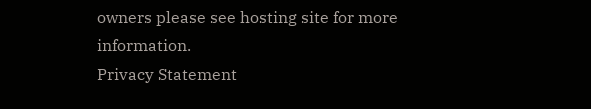owners please see hosting site for more information.
Privacy Statement